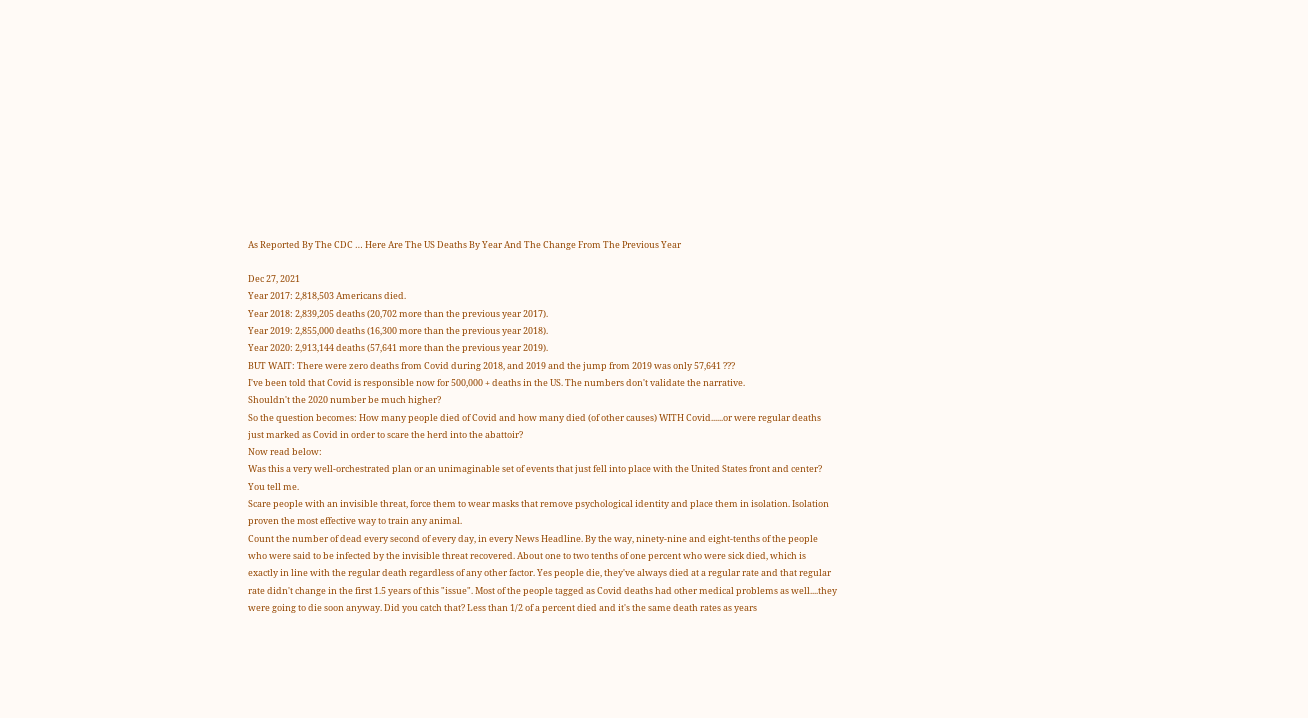As Reported By The CDC … Here Are The US Deaths By Year And The Change From The Previous Year

Dec 27, 2021
Year 2017: 2,818,503 Americans died.
Year 2018: 2,839,205 deaths (20,702 more than the previous year 2017).
Year 2019: 2,855,000 deaths (16,300 more than the previous year 2018).
Year 2020: 2,913,144 deaths (57,641 more than the previous year 2019).
BUT WAIT: There were zero deaths from Covid during 2018, and 2019 and the jump from 2019 was only 57,641 ???
I've been told that Covid is responsible now for 500,000 + deaths in the US. The numbers don't validate the narrative.
Shouldn't the 2020 number be much higher?
So the question becomes: How many people died of Covid and how many died (of other causes) WITH Covid......or were regular deaths just marked as Covid in order to scare the herd into the abattoir?
Now read below:
Was this a very well-orchestrated plan or an unimaginable set of events that just fell into place with the United States front and center? You tell me.
Scare people with an invisible threat, force them to wear masks that remove psychological identity and place them in isolation. Isolation proven the most effective way to train any animal.
Count the number of dead every second of every day, in every News Headline. By the way, ninety-nine and eight-tenths of the people who were said to be infected by the invisible threat recovered. About one to two tenths of one percent who were sick died, which is exactly in line with the regular death regardless of any other factor. Yes people die, they've always died at a regular rate and that regular rate didn't change in the first 1.5 years of this "issue". Most of the people tagged as Covid deaths had other medical problems as well....they were going to die soon anyway. Did you catch that? Less than 1/2 of a percent died and it's the same death rates as years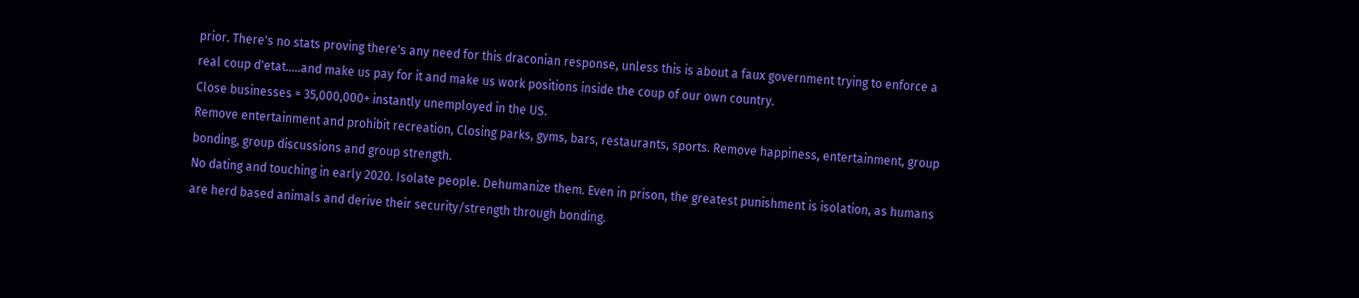prior. There's no stats proving there's any need for this draconian response, unless this is about a faux government trying to enforce a real coup d'etat.....and make us pay for it and make us work positions inside the coup of our own country.
Close businesses = 35,000,000+ instantly unemployed in the US.
Remove entertainment and prohibit recreation, Closing parks, gyms, bars, restaurants, sports. Remove happiness, entertainment, group bonding, group discussions and group strength.
No dating and touching in early 2020. Isolate people. Dehumanize them. Even in prison, the greatest punishment is isolation, as humans are herd based animals and derive their security/strength through bonding.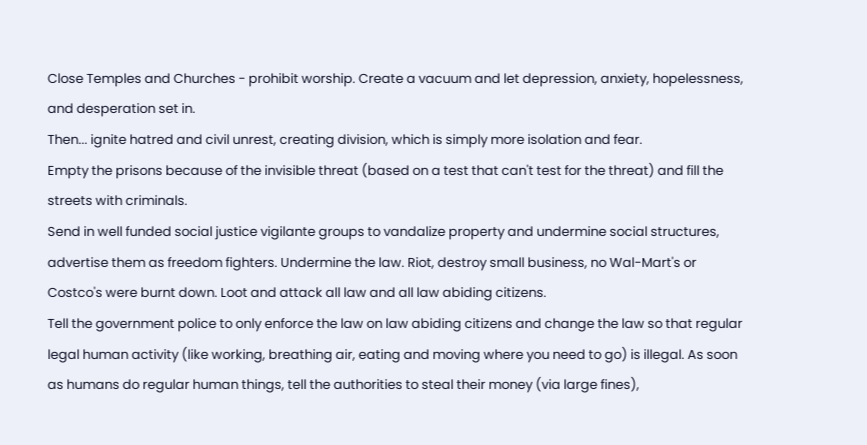Close Temples and Churches - prohibit worship. Create a vacuum and let depression, anxiety, hopelessness, and desperation set in.
Then... ignite hatred and civil unrest, creating division, which is simply more isolation and fear.
Empty the prisons because of the invisible threat (based on a test that can't test for the threat) and fill the streets with criminals.
Send in well funded social justice vigilante groups to vandalize property and undermine social structures, advertise them as freedom fighters. Undermine the law. Riot, destroy small business, no Wal-Mart's or Costco's were burnt down. Loot and attack all law and all law abiding citizens.
Tell the government police to only enforce the law on law abiding citizens and change the law so that regular legal human activity (like working, breathing air, eating and moving where you need to go) is illegal. As soon as humans do regular human things, tell the authorities to steal their money (via large fines),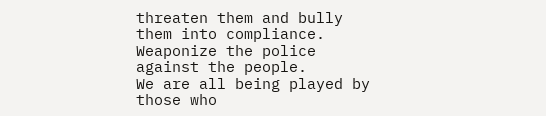threaten them and bully them into compliance. Weaponize the police against the people.
We are all being played by those who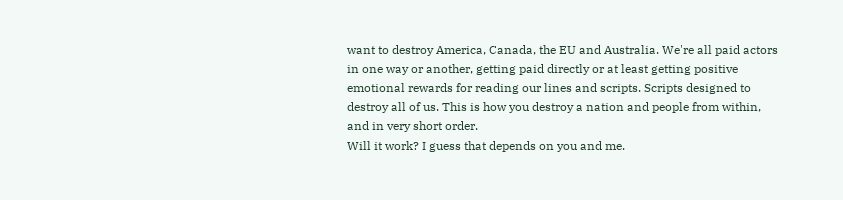want to destroy America, Canada, the EU and Australia. We're all paid actors in one way or another, getting paid directly or at least getting positive emotional rewards for reading our lines and scripts. Scripts designed to destroy all of us. This is how you destroy a nation and people from within, and in very short order.
Will it work? I guess that depends on you and me.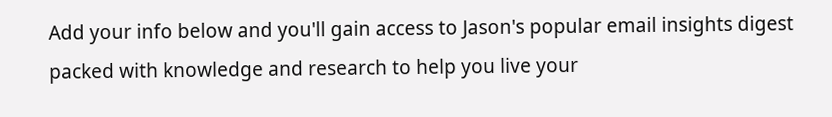Add your info below and you'll gain access to Jason's popular email insights digest packed with knowledge and research to help you live your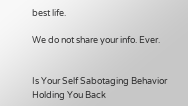best life.

We do not share your info. Ever.


Is Your Self Sabotaging Behavior Holding You Back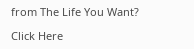from The Life You Want?

Click Here